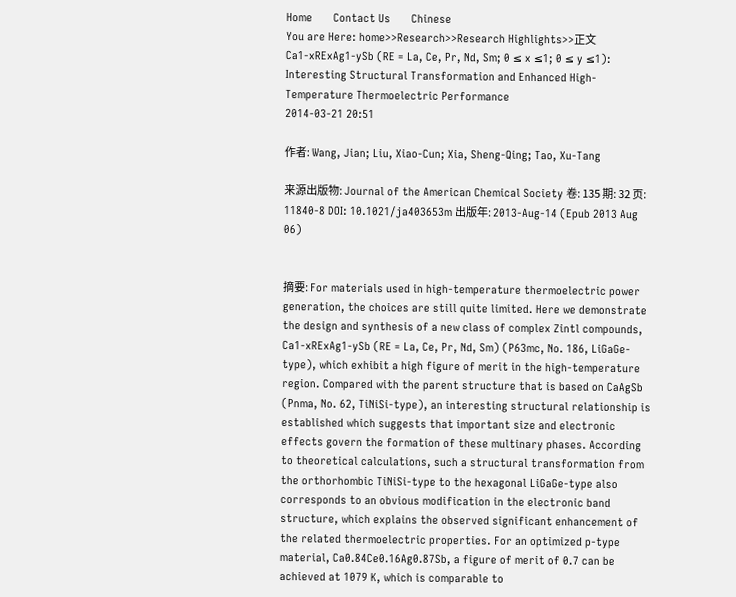Home       Contact Us       Chinese
You are Here: home>>Research>>Research Highlights>>正文
Ca1-xRExAg1-ySb (RE = La, Ce, Pr, Nd, Sm; 0 ≤ x ≤1; 0 ≤ y ≤1): Interesting Structural Transformation and Enhanced High-Temperature Thermoelectric Performance
2014-03-21 20:51

作者: Wang, Jian; Liu, Xiao-Cun; Xia, Sheng-Qing; Tao, Xu-Tang

来源出版物: Journal of the American Chemical Society 卷: 135 期: 32 页: 11840-8 DOI: 10.1021/ja403653m 出版年: 2013-Aug-14 (Epub 2013 Aug 06)


摘要: For materials used in high-temperature thermoelectric power generation, the choices are still quite limited. Here we demonstrate the design and synthesis of a new class of complex Zintl compounds, Ca1-xRExAg1-ySb (RE = La, Ce, Pr, Nd, Sm) (P63mc, No. 186, LiGaGe-type), which exhibit a high figure of merit in the high-temperature region. Compared with the parent structure that is based on CaAgSb (Pnma, No. 62, TiNiSi-type), an interesting structural relationship is established which suggests that important size and electronic effects govern the formation of these multinary phases. According to theoretical calculations, such a structural transformation from the orthorhombic TiNiSi-type to the hexagonal LiGaGe-type also corresponds to an obvious modification in the electronic band structure, which explains the observed significant enhancement of the related thermoelectric properties. For an optimized p-type material, Ca0.84Ce0.16Ag0.87Sb, a figure of merit of 0.7 can be achieved at 1079 K, which is comparable to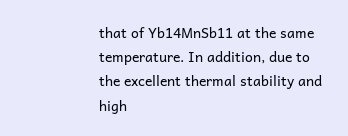that of Yb14MnSb11 at the same temperature. In addition, due to the excellent thermal stability and high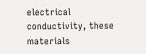electrical conductivity, these materials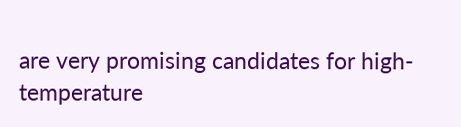are very promising candidates for high-temperature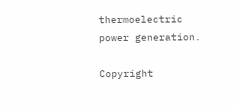thermoelectric power generation.

Copyright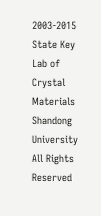2003-2015 State Key Lab of Crystal Materials Shandong University All Rights Reserved